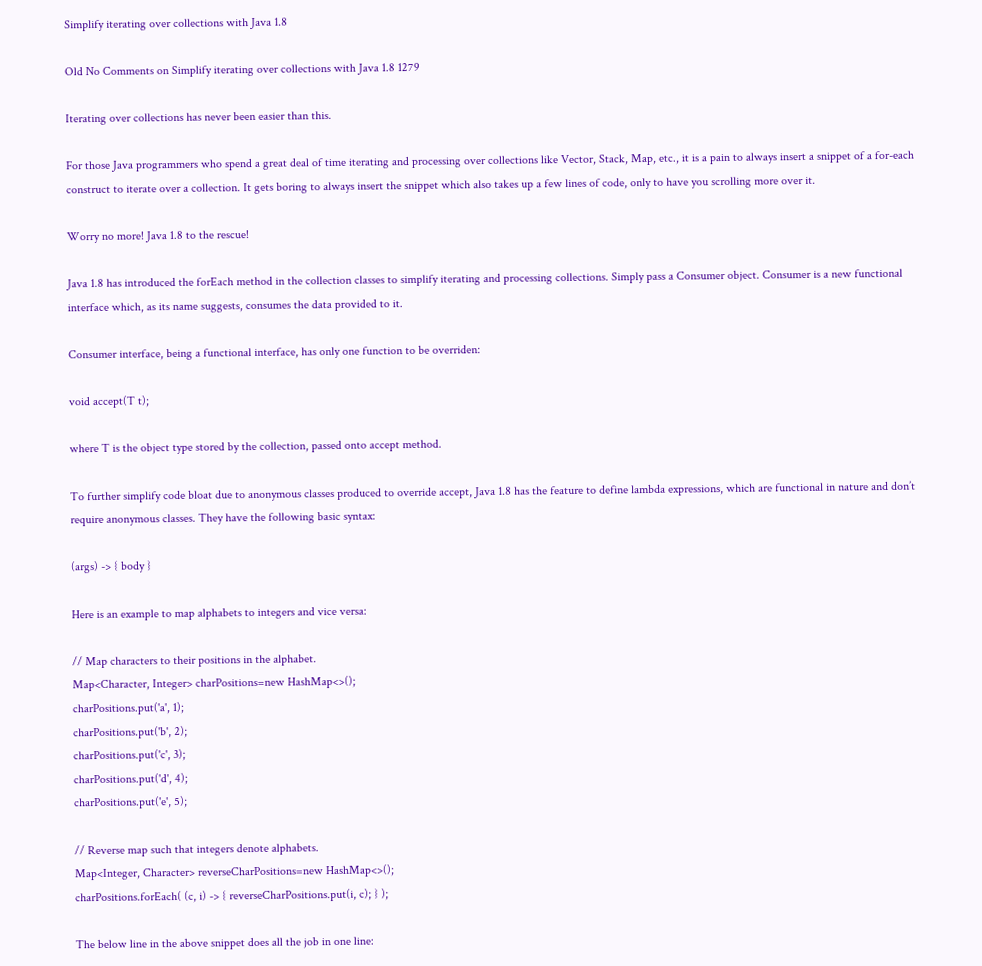Simplify iterating over collections with Java 1.8

Old No Comments on Simplify iterating over collections with Java 1.8 1279

Iterating over collections has never been easier than this.

For those Java programmers who spend a great deal of time iterating and processing over collections like Vector, Stack, Map, etc., it is a pain to always insert a snippet of a for-each construct to iterate over a collection. It gets boring to always insert the snippet which also takes up a few lines of code, only to have you scrolling more over it.

Worry no more! Java 1.8 to the rescue!

Java 1.8 has introduced the forEach method in the collection classes to simplify iterating and processing collections. Simply pass a Consumer object. Consumer is a new functional interface which, as its name suggests, consumes the data provided to it.

Consumer interface, being a functional interface, has only one function to be overriden:

void accept(T t);

where T is the object type stored by the collection, passed onto accept method.

To further simplify code bloat due to anonymous classes produced to override accept, Java 1.8 has the feature to define lambda expressions, which are functional in nature and don’t require anonymous classes. They have the following basic syntax:

(args) -> { body }

Here is an example to map alphabets to integers and vice versa:

// Map characters to their positions in the alphabet.
Map<Character, Integer> charPositions=new HashMap<>();
charPositions.put('a', 1);
charPositions.put('b', 2);
charPositions.put('c', 3);
charPositions.put('d', 4);
charPositions.put('e', 5);

// Reverse map such that integers denote alphabets.
Map<Integer, Character> reverseCharPositions=new HashMap<>();
charPositions.forEach( (c, i) -> { reverseCharPositions.put(i, c); } );

The below line in the above snippet does all the job in one line: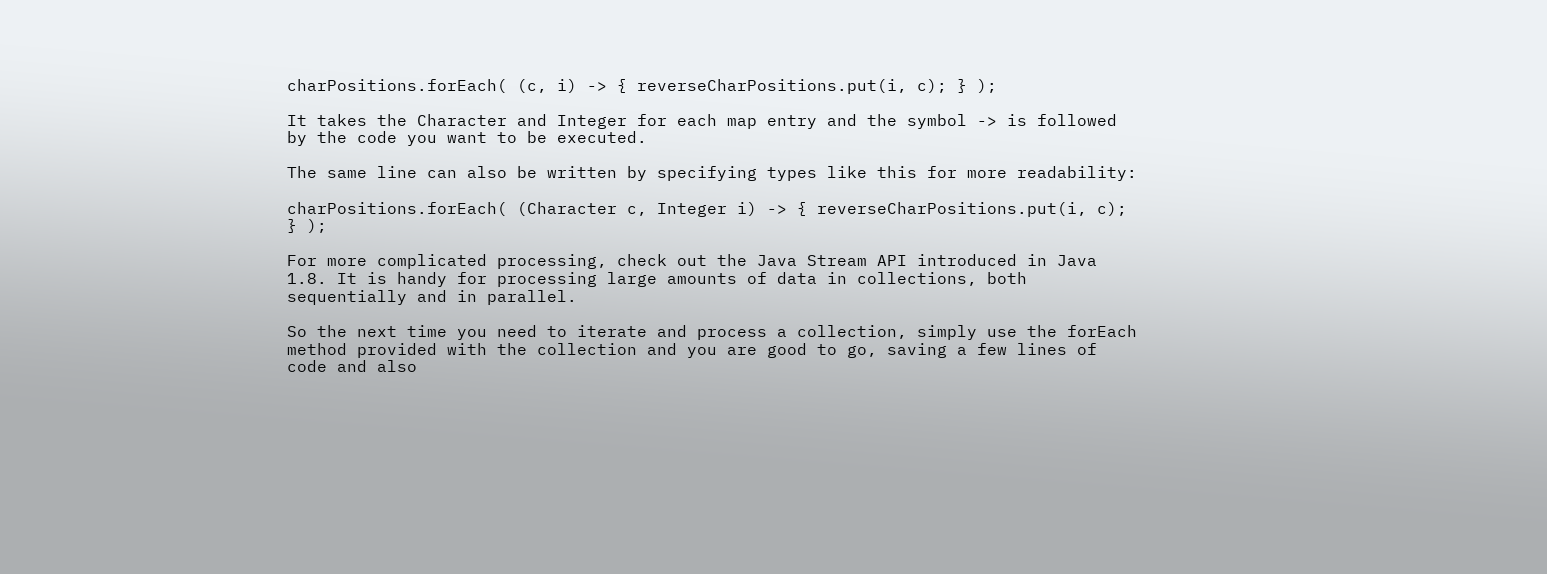charPositions.forEach( (c, i) -> { reverseCharPositions.put(i, c); } );

It takes the Character and Integer for each map entry and the symbol -> is followed by the code you want to be executed.

The same line can also be written by specifying types like this for more readability:

charPositions.forEach( (Character c, Integer i) -> { reverseCharPositions.put(i, c); } );

For more complicated processing, check out the Java Stream API introduced in Java 1.8. It is handy for processing large amounts of data in collections, both sequentially and in parallel.

So the next time you need to iterate and process a collection, simply use the forEach method provided with the collection and you are good to go, saving a few lines of code and also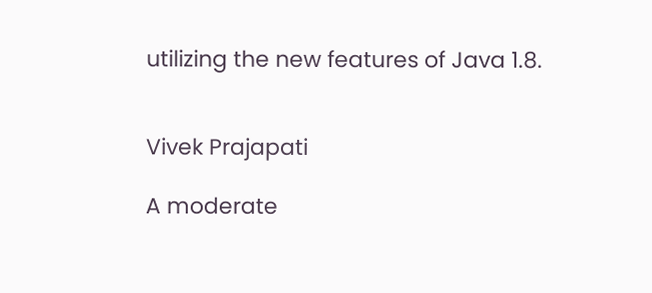utilizing the new features of Java 1.8.


Vivek Prajapati

A moderate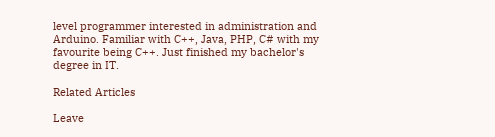level programmer interested in administration and Arduino. Familiar with C++, Java, PHP, C# with my favourite being C++. Just finished my bachelor's degree in IT.

Related Articles

Leave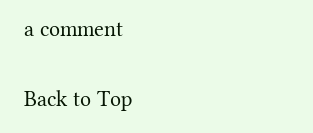a comment

Back to Top